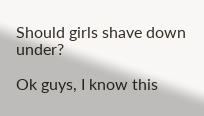Should girls shave down under?

Ok guys, I know this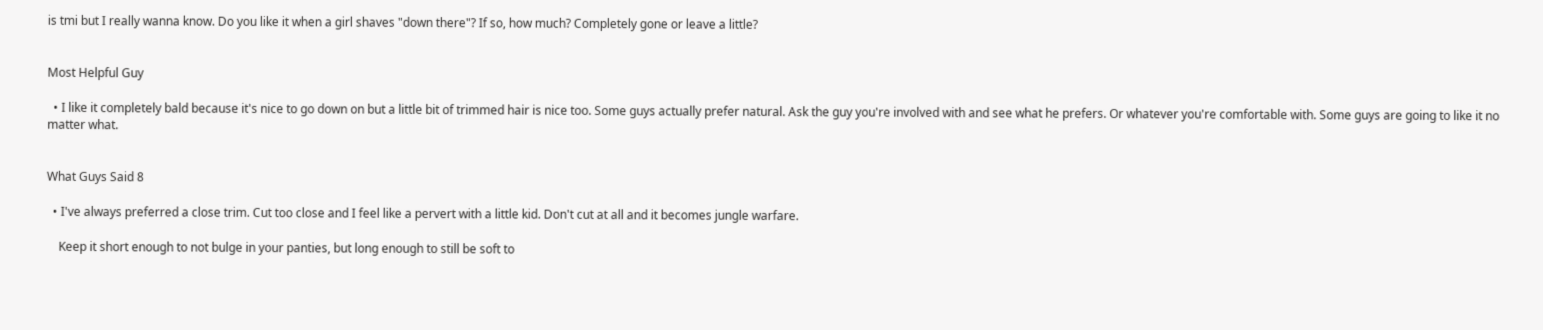is tmi but I really wanna know. Do you like it when a girl shaves "down there"? If so, how much? Completely gone or leave a little?


Most Helpful Guy

  • I like it completely bald because it's nice to go down on but a little bit of trimmed hair is nice too. Some guys actually prefer natural. Ask the guy you're involved with and see what he prefers. Or whatever you're comfortable with. Some guys are going to like it no matter what.


What Guys Said 8

  • I've always preferred a close trim. Cut too close and I feel like a pervert with a little kid. Don't cut at all and it becomes jungle warfare.

    Keep it short enough to not bulge in your panties, but long enough to still be soft to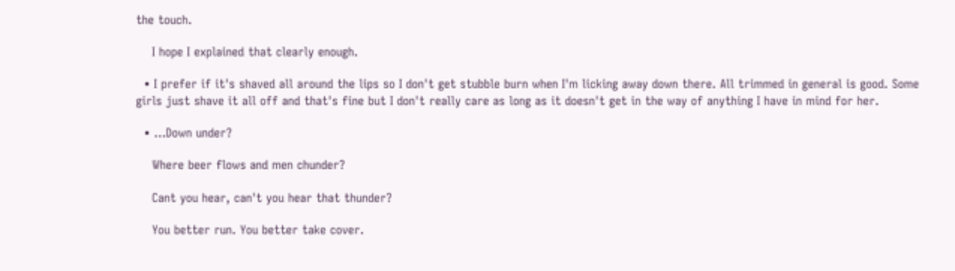the touch.

    I hope I explained that clearly enough.

  • I prefer if it's shaved all around the lips so I don't get stubble burn when I'm licking away down there. All trimmed in general is good. Some girls just shave it all off and that's fine but I don't really care as long as it doesn't get in the way of anything I have in mind for her.

  • ...Down under?

    Where beer flows and men chunder?

    Cant you hear, can't you hear that thunder?

    You better run. You better take cover.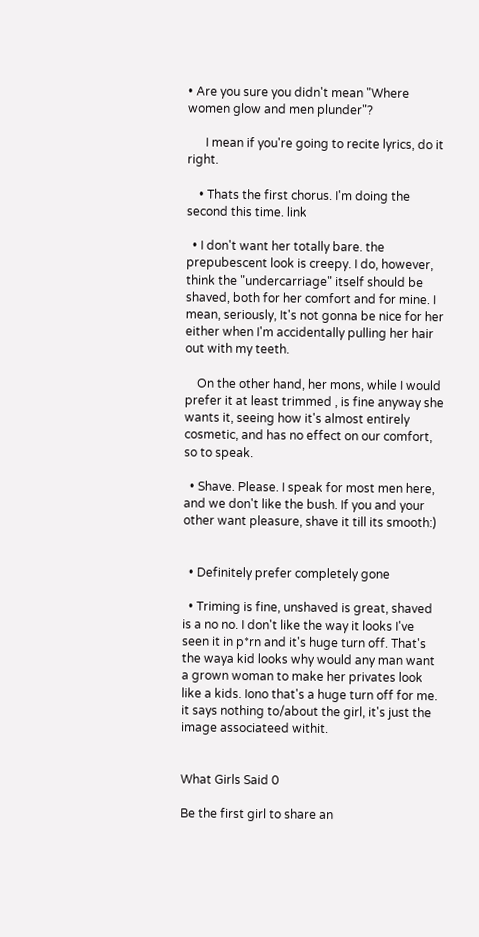• Are you sure you didn't mean "Where women glow and men plunder"?

      I mean if you're going to recite lyrics, do it right.

    • Thats the first chorus. I'm doing the second this time. link

  • I don't want her totally bare. the prepubescent look is creepy. I do, however, think the "undercarriage" itself should be shaved, both for her comfort and for mine. I mean, seriously, It's not gonna be nice for her either when I'm accidentally pulling her hair out with my teeth.

    On the other hand, her mons, while I would prefer it at least trimmed , is fine anyway she wants it, seeing how it's almost entirely cosmetic, and has no effect on our comfort, so to speak.

  • Shave. Please. I speak for most men here, and we don't like the bush. If you and your other want pleasure, shave it till its smooth:)


  • Definitely prefer completely gone

  • Triming is fine, unshaved is great, shaved is a no no. I don't like the way it looks I've seen it in p*rn and it's huge turn off. That's the waya kid looks why would any man want a grown woman to make her privates look like a kids. Iono that's a huge turn off for me. it says nothing to/about the girl, it's just the image associateed withit.


What Girls Said 0

Be the first girl to share an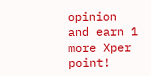opinion
and earn 1 more Xper point!